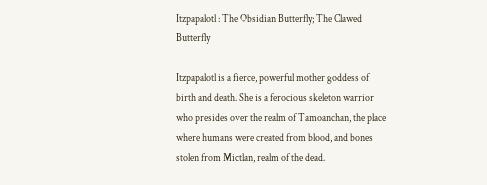Itzpapalotl : The Obsidian Butterfly; The Clawed Butterfly

Itzpapalotl is a fierce, powerful mother goddess of birth and death. She is a ferocious skeleton warrior who presides over the realm of Tamoanchan, the place where humans were created from blood, and bones stolen from Mictlan, realm of the dead.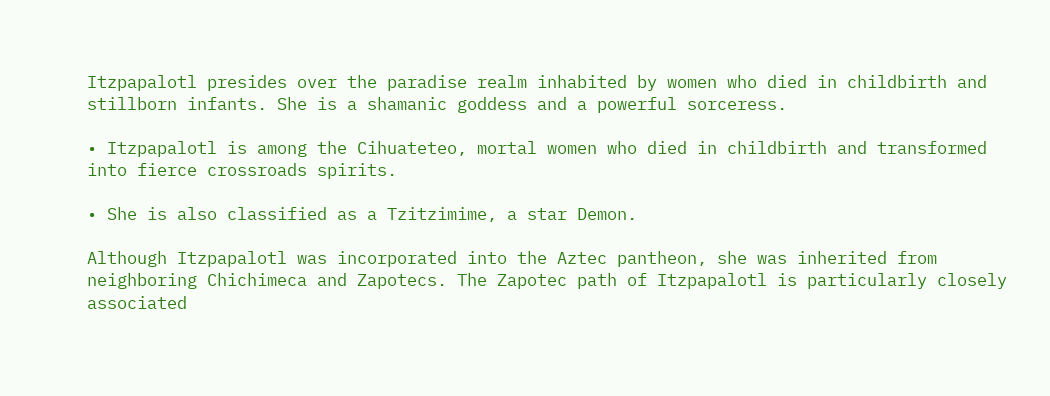Itzpapalotl presides over the paradise realm inhabited by women who died in childbirth and stillborn infants. She is a shamanic goddess and a powerful sorceress.

• Itzpapalotl is among the Cihuateteo, mortal women who died in childbirth and transformed into fierce crossroads spirits.

• She is also classified as a Tzitzimime, a star Demon.

Although Itzpapalotl was incorporated into the Aztec pantheon, she was inherited from neighboring Chichimeca and Zapotecs. The Zapotec path of Itzpapalotl is particularly closely associated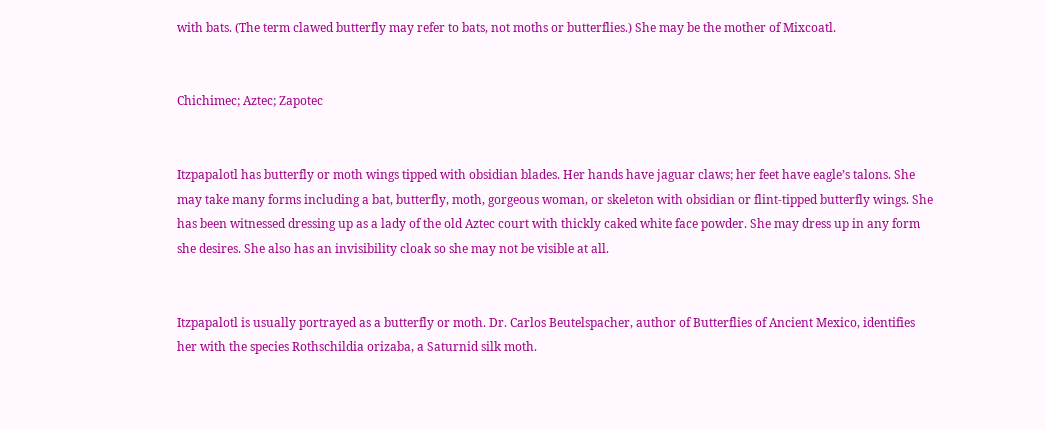with bats. (The term clawed butterfly may refer to bats, not moths or butterflies.) She may be the mother of Mixcoatl.


Chichimec; Aztec; Zapotec


Itzpapalotl has butterfly or moth wings tipped with obsidian blades. Her hands have jaguar claws; her feet have eagle’s talons. She may take many forms including a bat, butterfly, moth, gorgeous woman, or skeleton with obsidian or flint-tipped butterfly wings. She has been witnessed dressing up as a lady of the old Aztec court with thickly caked white face powder. She may dress up in any form she desires. She also has an invisibility cloak so she may not be visible at all.


Itzpapalotl is usually portrayed as a butterfly or moth. Dr. Carlos Beutelspacher, author of Butterflies of Ancient Mexico, identifies her with the species Rothschildia orizaba, a Saturnid silk moth.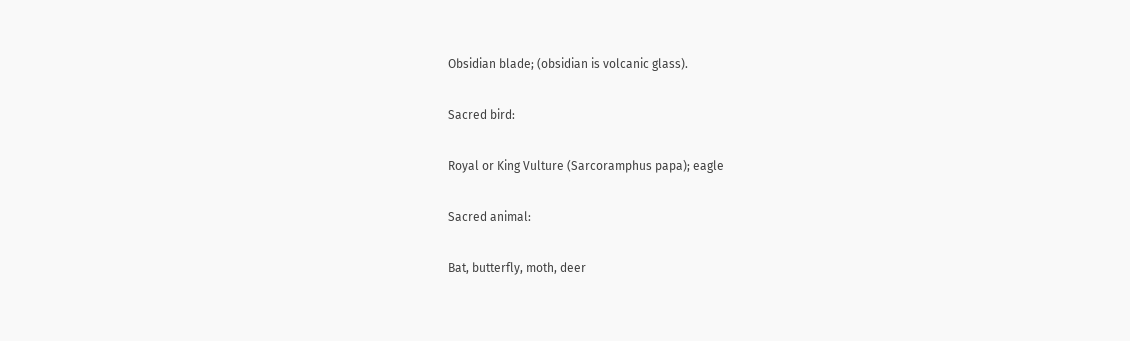Obsidian blade; (obsidian is volcanic glass).

Sacred bird:

Royal or King Vulture (Sarcoramphus papa); eagle

Sacred animal:

Bat, butterfly, moth, deer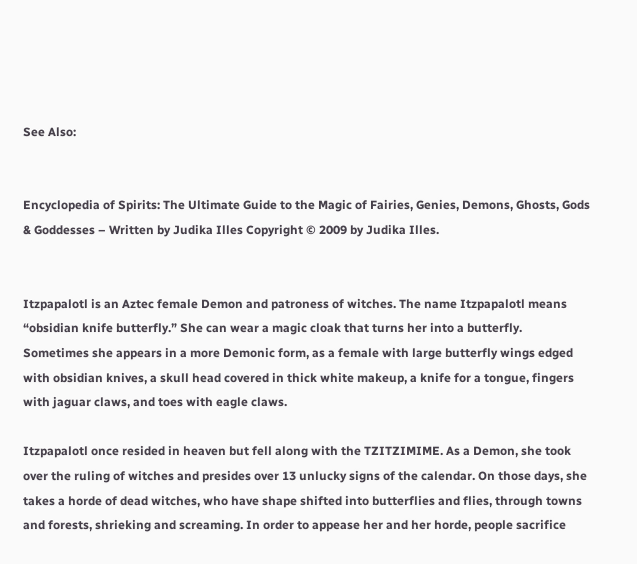See Also:


Encyclopedia of Spirits: The Ultimate Guide to the Magic of Fairies, Genies, Demons, Ghosts, Gods & Goddesses – Written by Judika Illes Copyright © 2009 by Judika Illes.


Itzpapalotl is an Aztec female Demon and patroness of witches. The name Itzpapalotl means “obsidian knife butterfly.” She can wear a magic cloak that turns her into a butterfly. Sometimes she appears in a more Demonic form, as a female with large butterfly wings edged with obsidian knives, a skull head covered in thick white makeup, a knife for a tongue, fingers with jaguar claws, and toes with eagle claws.

Itzpapalotl once resided in heaven but fell along with the TZITZIMIME. As a Demon, she took over the ruling of witches and presides over 13 unlucky signs of the calendar. On those days, she takes a horde of dead witches, who have shape shifted into butterflies and flies, through towns and forests, shrieking and screaming. In order to appease her and her horde, people sacrifice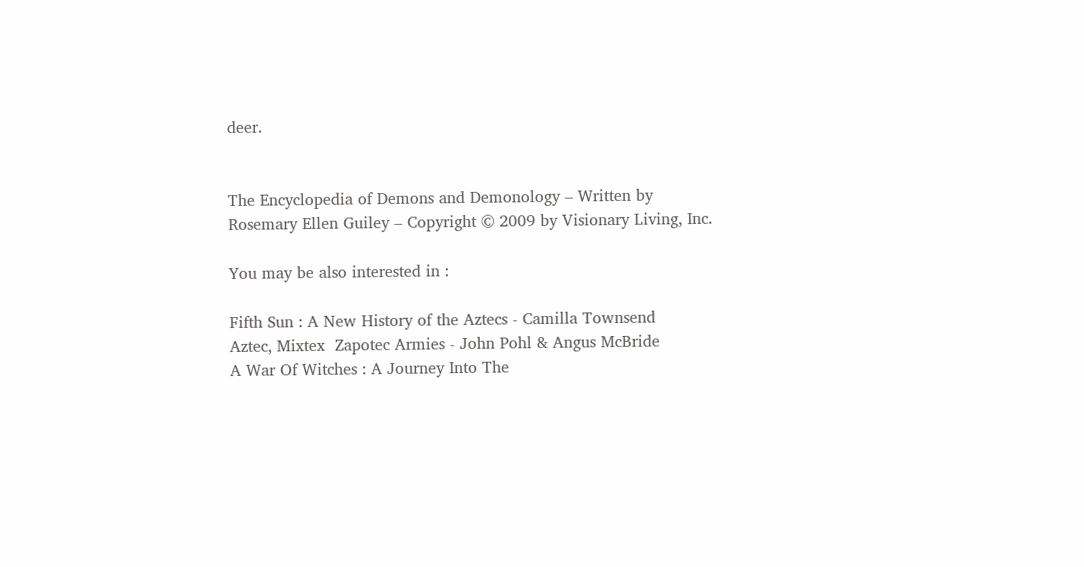deer.


The Encyclopedia of Demons and Demonology – Written by Rosemary Ellen Guiley – Copyright © 2009 by Visionary Living, Inc.

You may be also interested in :

Fifth Sun : A New History of the Aztecs - Camilla Townsend
Aztec, Mixtex  Zapotec Armies - John Pohl & Angus McBride
A War Of Witches : A Journey Into The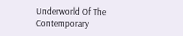Underworld Of The Contemporary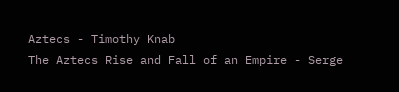Aztecs - Timothy Knab
The Aztecs Rise and Fall of an Empire - Serge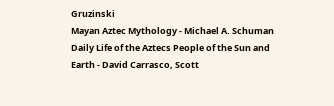Gruzinski
Mayan Aztec Mythology - Michael A. Schuman
Daily Life of the Aztecs People of the Sun and Earth - David Carrasco, Scott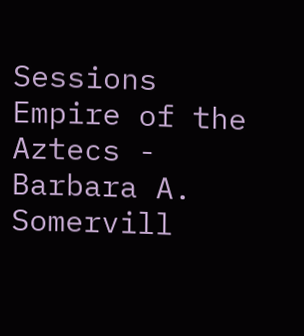Sessions
Empire of the Aztecs - Barbara A. Somervill